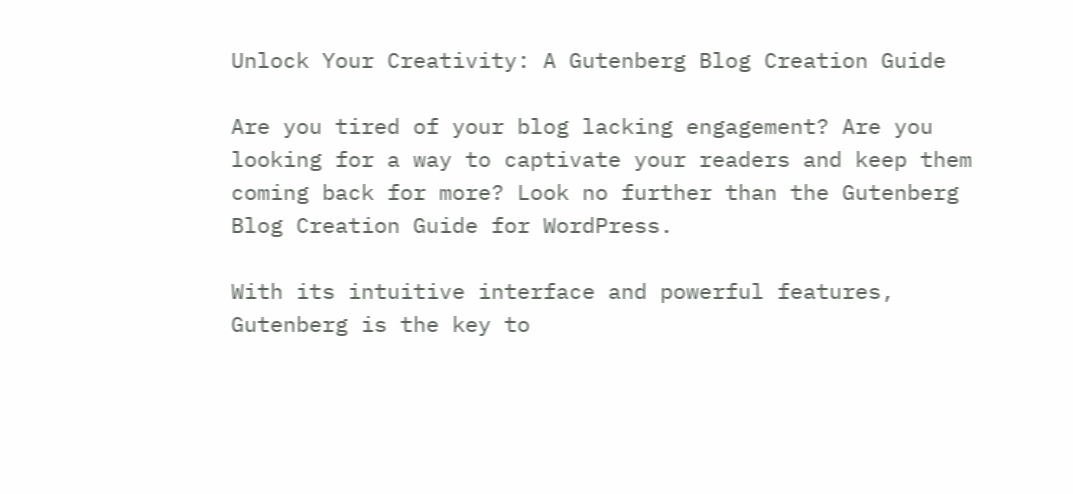Unlock Your Creativity: A Gutenberg Blog Creation Guide

Are you tired of your blog lacking engagement? Are you looking for a way to captivate your readers and keep them coming back for more? Look no further than the Gutenberg Blog Creation Guide for WordPress.

With its intuitive interface and powerful features, Gutenberg is the key to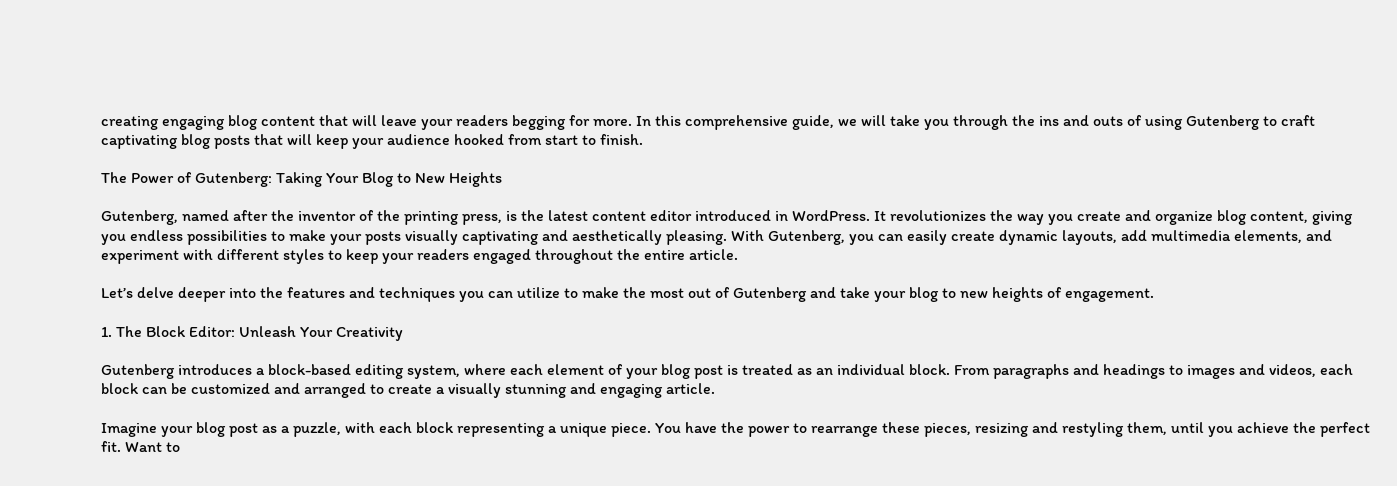creating engaging blog content that will leave your readers begging for more. In this comprehensive guide, we will take you through the ins and outs of using Gutenberg to craft captivating blog posts that will keep your audience hooked from start to finish.

The Power of Gutenberg: Taking Your Blog to New Heights

Gutenberg, named after the inventor of the printing press, is the latest content editor introduced in WordPress. It revolutionizes the way you create and organize blog content, giving you endless possibilities to make your posts visually captivating and aesthetically pleasing. With Gutenberg, you can easily create dynamic layouts, add multimedia elements, and experiment with different styles to keep your readers engaged throughout the entire article.

Let’s delve deeper into the features and techniques you can utilize to make the most out of Gutenberg and take your blog to new heights of engagement.

1. The Block Editor: Unleash Your Creativity

Gutenberg introduces a block-based editing system, where each element of your blog post is treated as an individual block. From paragraphs and headings to images and videos, each block can be customized and arranged to create a visually stunning and engaging article.

Imagine your blog post as a puzzle, with each block representing a unique piece. You have the power to rearrange these pieces, resizing and restyling them, until you achieve the perfect fit. Want to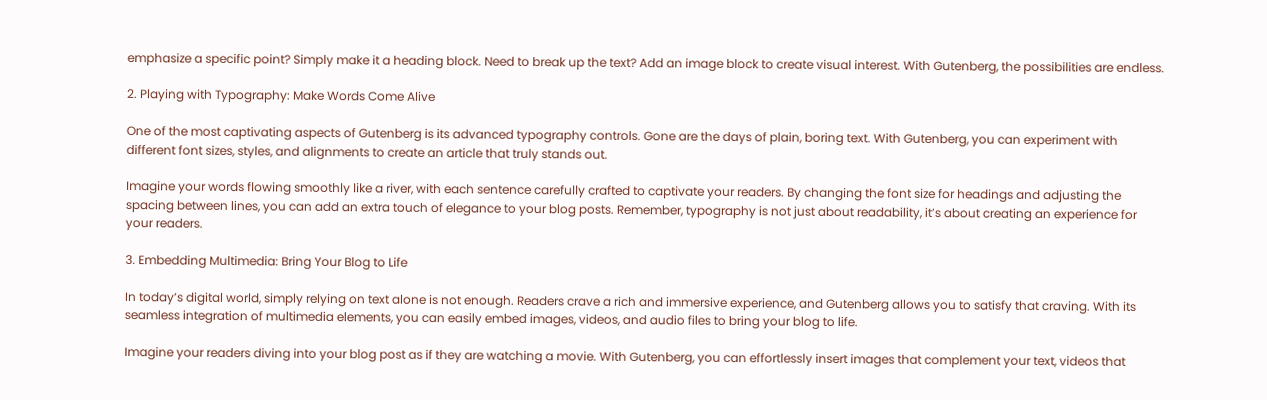emphasize a specific point? Simply make it a heading block. Need to break up the text? Add an image block to create visual interest. With Gutenberg, the possibilities are endless.

2. Playing with Typography: Make Words Come Alive

One of the most captivating aspects of Gutenberg is its advanced typography controls. Gone are the days of plain, boring text. With Gutenberg, you can experiment with different font sizes, styles, and alignments to create an article that truly stands out.

Imagine your words flowing smoothly like a river, with each sentence carefully crafted to captivate your readers. By changing the font size for headings and adjusting the spacing between lines, you can add an extra touch of elegance to your blog posts. Remember, typography is not just about readability, it’s about creating an experience for your readers.

3. Embedding Multimedia: Bring Your Blog to Life

In today’s digital world, simply relying on text alone is not enough. Readers crave a rich and immersive experience, and Gutenberg allows you to satisfy that craving. With its seamless integration of multimedia elements, you can easily embed images, videos, and audio files to bring your blog to life.

Imagine your readers diving into your blog post as if they are watching a movie. With Gutenberg, you can effortlessly insert images that complement your text, videos that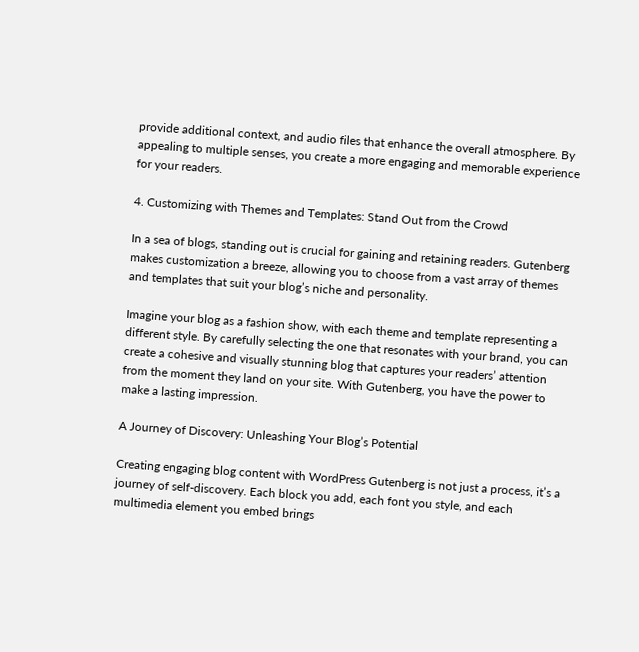provide additional context, and audio files that enhance the overall atmosphere. By appealing to multiple senses, you create a more engaging and memorable experience for your readers.

4. Customizing with Themes and Templates: Stand Out from the Crowd

In a sea of blogs, standing out is crucial for gaining and retaining readers. Gutenberg makes customization a breeze, allowing you to choose from a vast array of themes and templates that suit your blog’s niche and personality.

Imagine your blog as a fashion show, with each theme and template representing a different style. By carefully selecting the one that resonates with your brand, you can create a cohesive and visually stunning blog that captures your readers’ attention from the moment they land on your site. With Gutenberg, you have the power to make a lasting impression.

A Journey of Discovery: Unleashing Your Blog’s Potential

Creating engaging blog content with WordPress Gutenberg is not just a process, it’s a journey of self-discovery. Each block you add, each font you style, and each multimedia element you embed brings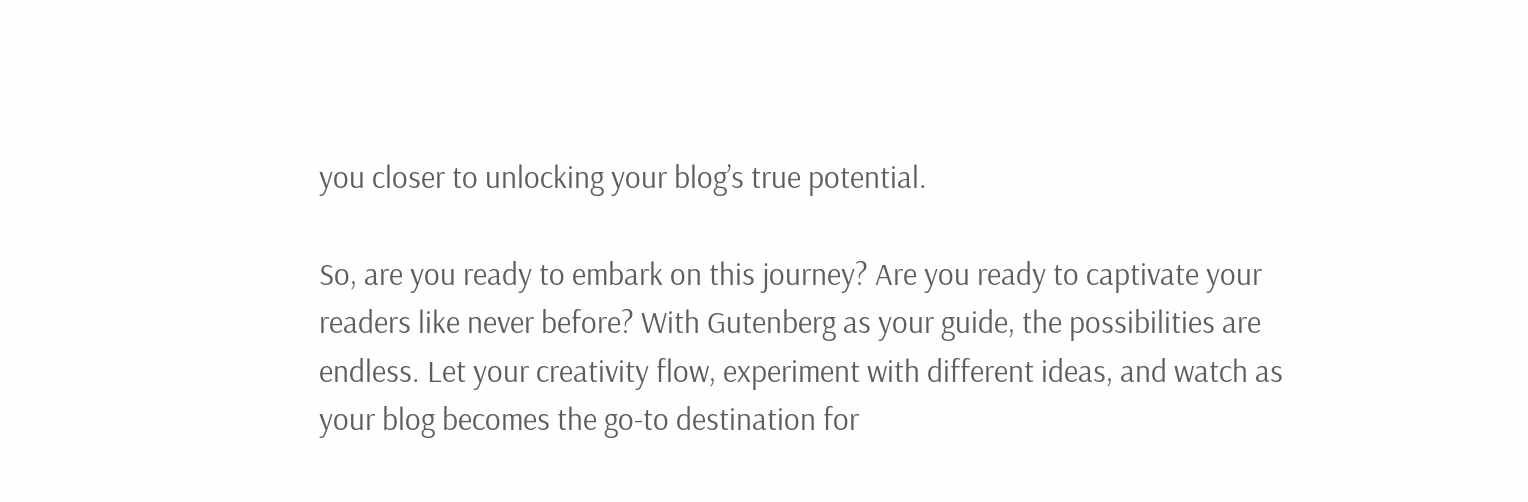you closer to unlocking your blog’s true potential.

So, are you ready to embark on this journey? Are you ready to captivate your readers like never before? With Gutenberg as your guide, the possibilities are endless. Let your creativity flow, experiment with different ideas, and watch as your blog becomes the go-to destination for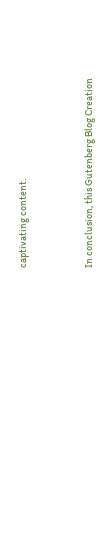captivating content.


In conclusion, this Gutenberg Blog Creation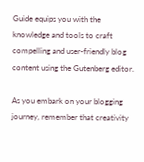Guide equips you with the knowledge and tools to craft compelling and user-friendly blog content using the Gutenberg editor.

As you embark on your blogging journey, remember that creativity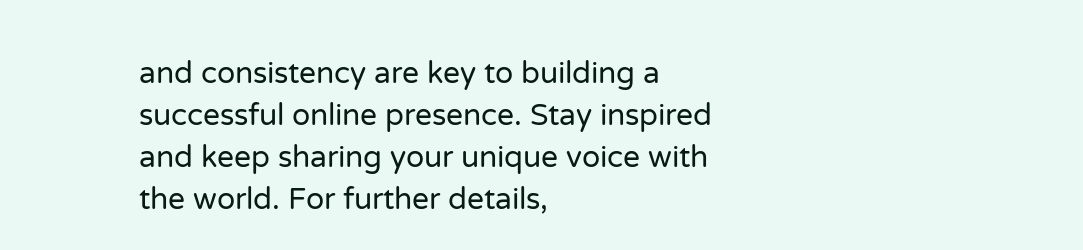and consistency are key to building a successful online presence. Stay inspired and keep sharing your unique voice with the world. For further details,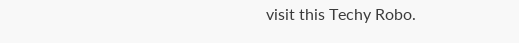visit this Techy Robo.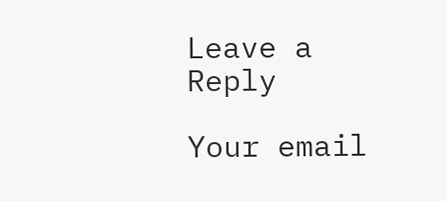Leave a Reply

Your email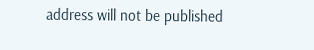address will not be published